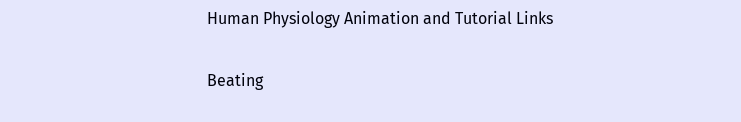Human Physiology Animation and Tutorial Links

Beating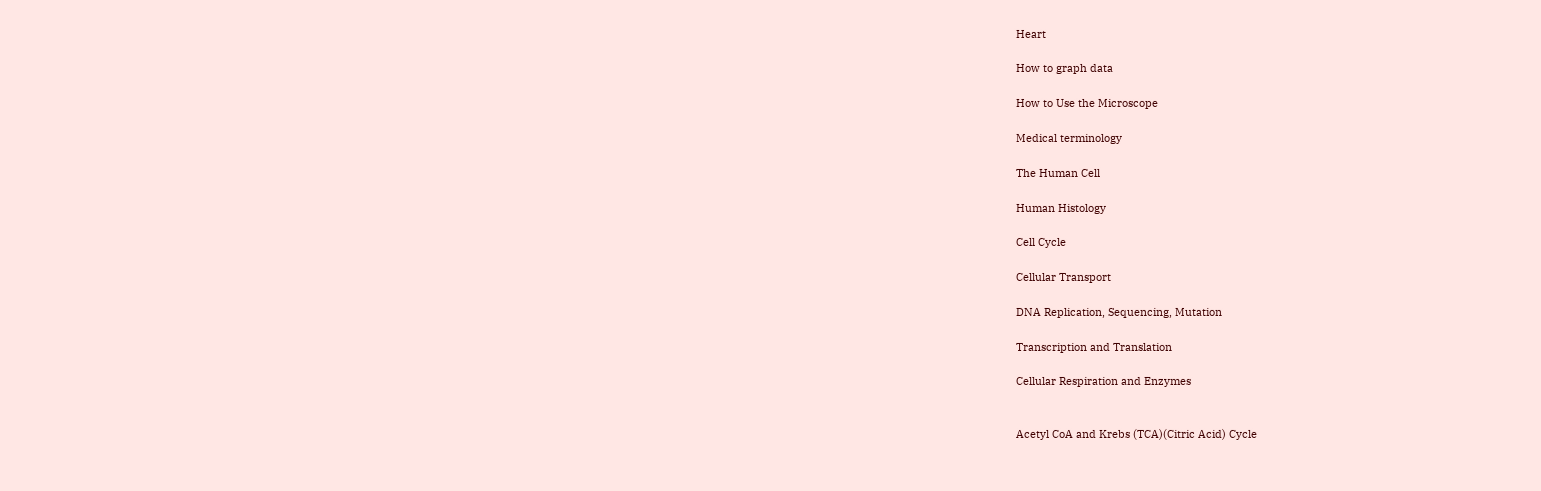Heart

How to graph data

How to Use the Microscope

Medical terminology

The Human Cell

Human Histology

Cell Cycle

Cellular Transport

DNA Replication, Sequencing, Mutation

Transcription and Translation

Cellular Respiration and Enzymes


Acetyl CoA and Krebs (TCA)(Citric Acid) Cycle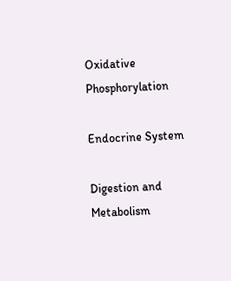Oxidative Phosphorylation

Endocrine System

Digestion and Metabolism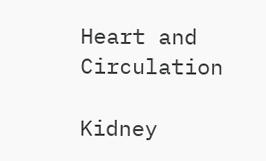Heart and Circulation

Kidney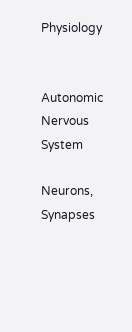Physiology


Autonomic Nervous System

Neurons, Synapses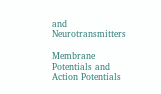and Neurotransmitters

Membrane Potentials and Action Potentials